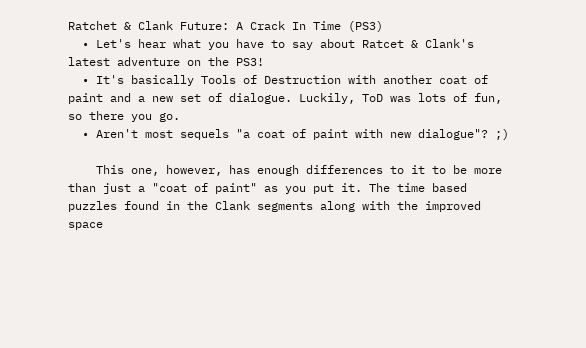Ratchet & Clank Future: A Crack In Time (PS3)
  • Let's hear what you have to say about Ratcet & Clank's latest adventure on the PS3!
  • It's basically Tools of Destruction with another coat of paint and a new set of dialogue. Luckily, ToD was lots of fun, so there you go.
  • Aren't most sequels "a coat of paint with new dialogue"? ;)

    This one, however, has enough differences to it to be more than just a "coat of paint" as you put it. The time based puzzles found in the Clank segments along with the improved space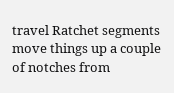travel Ratchet segments move things up a couple of notches from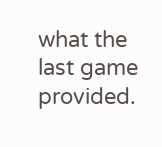what the last game provided.